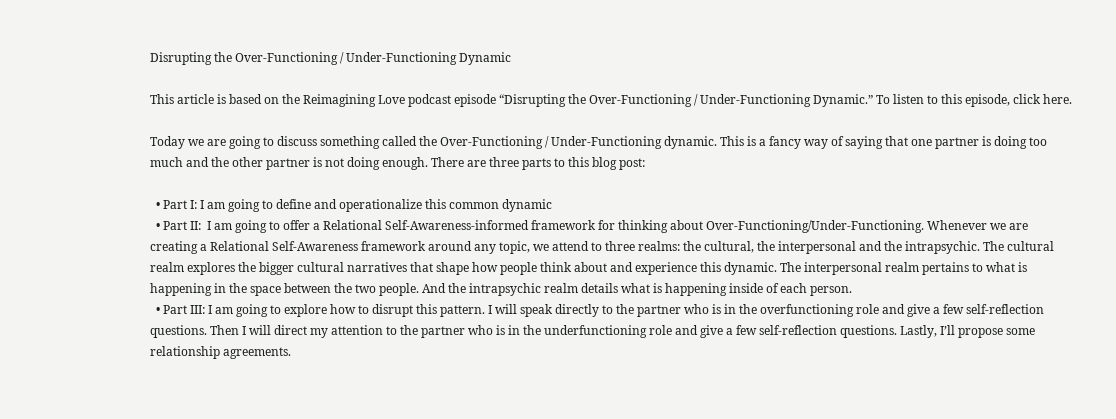Disrupting the Over-Functioning / Under-Functioning Dynamic

This article is based on the Reimagining Love podcast episode “Disrupting the Over-Functioning / Under-Functioning Dynamic.” To listen to this episode, click here.

Today we are going to discuss something called the Over-Functioning / Under-Functioning dynamic. This is a fancy way of saying that one partner is doing too much and the other partner is not doing enough. There are three parts to this blog post:

  • Part I: I am going to define and operationalize this common dynamic
  • Part II:  I am going to offer a Relational Self-Awareness-informed framework for thinking about Over-Functioning/Under-Functioning. Whenever we are creating a Relational Self-Awareness framework around any topic, we attend to three realms: the cultural, the interpersonal and the intrapsychic. The cultural realm explores the bigger cultural narratives that shape how people think about and experience this dynamic. The interpersonal realm pertains to what is happening in the space between the two people. And the intrapsychic realm details what is happening inside of each person.
  • Part III: I am going to explore how to disrupt this pattern. I will speak directly to the partner who is in the overfunctioning role and give a few self-reflection questions. Then I will direct my attention to the partner who is in the underfunctioning role and give a few self-reflection questions. Lastly, I’ll propose some relationship agreements.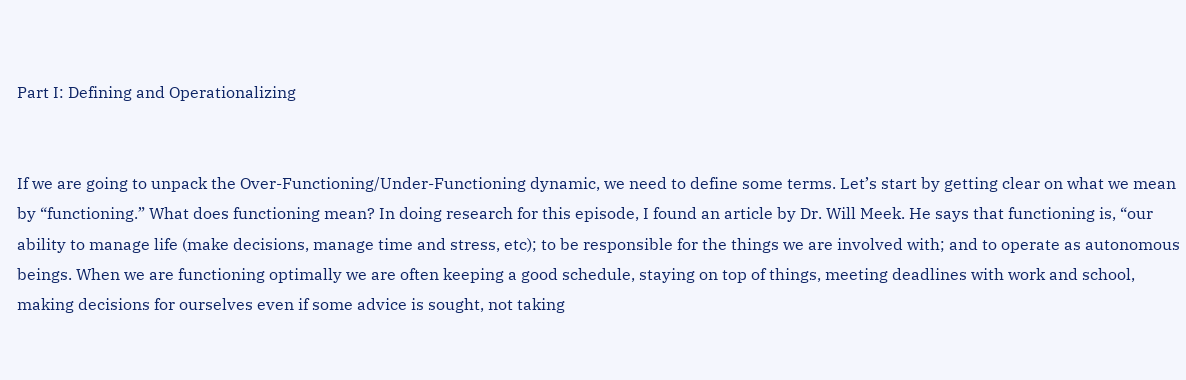Part I: Defining and Operationalizing


If we are going to unpack the Over-Functioning/Under-Functioning dynamic, we need to define some terms. Let’s start by getting clear on what we mean by “functioning.” What does functioning mean? In doing research for this episode, I found an article by Dr. Will Meek. He says that functioning is, “our ability to manage life (make decisions, manage time and stress, etc); to be responsible for the things we are involved with; and to operate as autonomous beings. When we are functioning optimally we are often keeping a good schedule, staying on top of things, meeting deadlines with work and school, making decisions for ourselves even if some advice is sought, not taking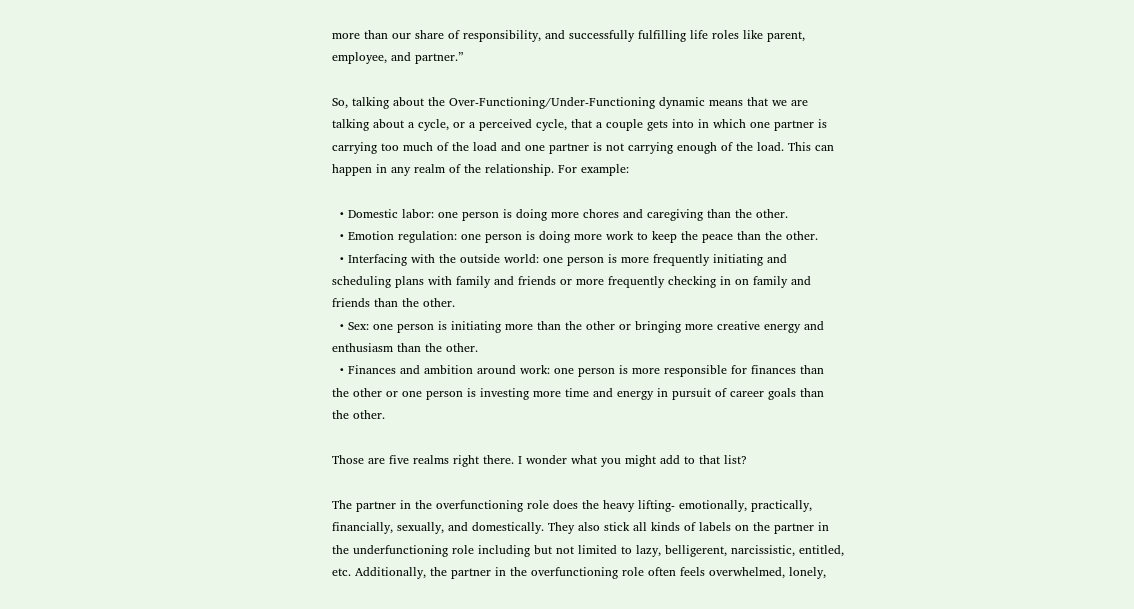more than our share of responsibility, and successfully fulfilling life roles like parent, employee, and partner.”

So, talking about the Over-Functioning/Under-Functioning dynamic means that we are talking about a cycle, or a perceived cycle, that a couple gets into in which one partner is carrying too much of the load and one partner is not carrying enough of the load. This can happen in any realm of the relationship. For example:

  • Domestic labor: one person is doing more chores and caregiving than the other.
  • Emotion regulation: one person is doing more work to keep the peace than the other.
  • Interfacing with the outside world: one person is more frequently initiating and scheduling plans with family and friends or more frequently checking in on family and friends than the other.
  • Sex: one person is initiating more than the other or bringing more creative energy and enthusiasm than the other.
  • Finances and ambition around work: one person is more responsible for finances than the other or one person is investing more time and energy in pursuit of career goals than the other.

Those are five realms right there. I wonder what you might add to that list?

The partner in the overfunctioning role does the heavy lifting- emotionally, practically, financially, sexually, and domestically. They also stick all kinds of labels on the partner in the underfunctioning role including but not limited to lazy, belligerent, narcissistic, entitled, etc. Additionally, the partner in the overfunctioning role often feels overwhelmed, lonely,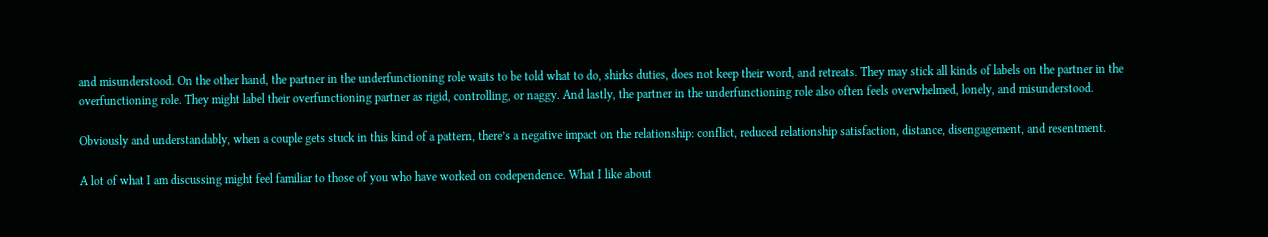and misunderstood. On the other hand, the partner in the underfunctioning role waits to be told what to do, shirks duties, does not keep their word, and retreats. They may stick all kinds of labels on the partner in the overfunctioning role. They might label their overfunctioning partner as rigid, controlling, or naggy. And lastly, the partner in the underfunctioning role also often feels overwhelmed, lonely, and misunderstood.

Obviously and understandably, when a couple gets stuck in this kind of a pattern, there’s a negative impact on the relationship: conflict, reduced relationship satisfaction, distance, disengagement, and resentment.

A lot of what I am discussing might feel familiar to those of you who have worked on codependence. What I like about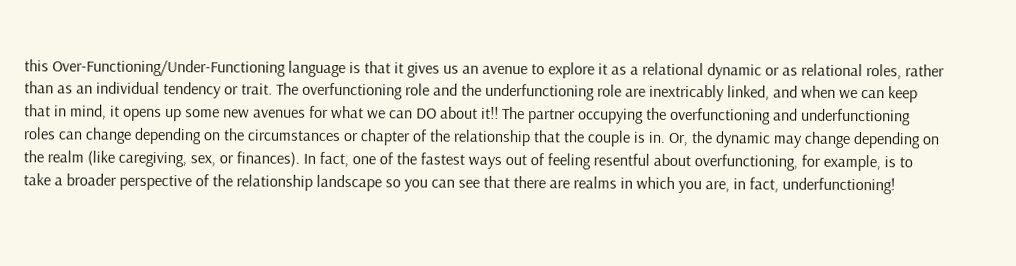this Over-Functioning/Under-Functioning language is that it gives us an avenue to explore it as a relational dynamic or as relational roles, rather than as an individual tendency or trait. The overfunctioning role and the underfunctioning role are inextricably linked, and when we can keep that in mind, it opens up some new avenues for what we can DO about it!! The partner occupying the overfunctioning and underfunctioning roles can change depending on the circumstances or chapter of the relationship that the couple is in. Or, the dynamic may change depending on the realm (like caregiving, sex, or finances). In fact, one of the fastest ways out of feeling resentful about overfunctioning, for example, is to take a broader perspective of the relationship landscape so you can see that there are realms in which you are, in fact, underfunctioning!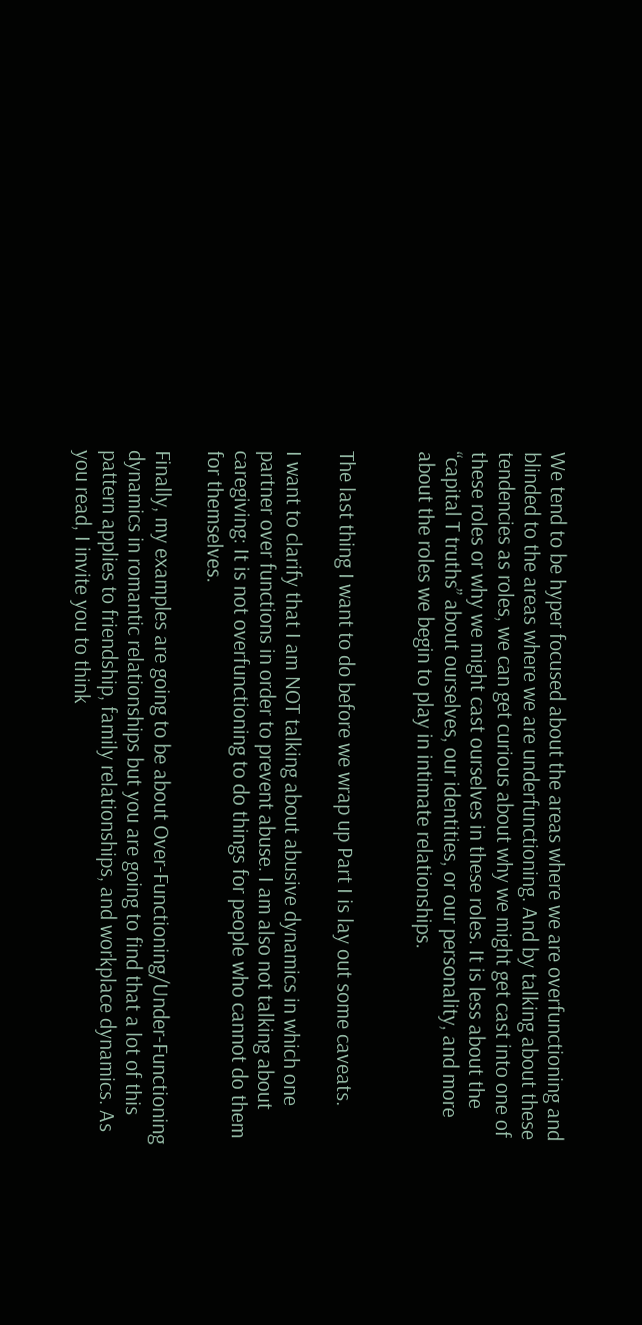We tend to be hyper focused about the areas where we are overfunctioning and blinded to the areas where we are underfunctioning. And by talking about these tendencies as roles, we can get curious about why we might get cast into one of these roles or why we might cast ourselves in these roles. It is less about the “capital T truths” about ourselves, our identities, or our personality, and more about the roles we begin to play in intimate relationships.


The last thing I want to do before we wrap up Part I is lay out some caveats.

I want to clarify that I am NOT talking about abusive dynamics in which one partner over functions in order to prevent abuse. I am also not talking about caregiving: It is not overfunctioning to do things for people who cannot do them for themselves.

Finally, my examples are going to be about Over-Functioning/Under-Functioning dynamics in romantic relationships but you are going to find that a lot of this pattern applies to friendship, family relationships, and workplace dynamics. As you read, I invite you to think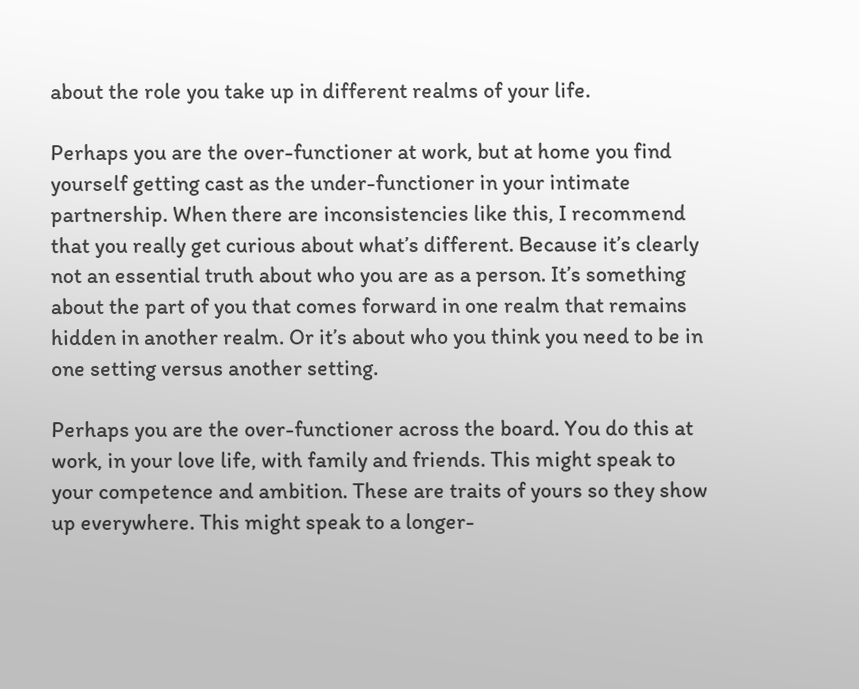about the role you take up in different realms of your life.

Perhaps you are the over-functioner at work, but at home you find yourself getting cast as the under-functioner in your intimate partnership. When there are inconsistencies like this, I recommend that you really get curious about what’s different. Because it’s clearly not an essential truth about who you are as a person. It’s something about the part of you that comes forward in one realm that remains hidden in another realm. Or it’s about who you think you need to be in one setting versus another setting.

Perhaps you are the over-functioner across the board. You do this at work, in your love life, with family and friends. This might speak to your competence and ambition. These are traits of yours so they show up everywhere. This might speak to a longer-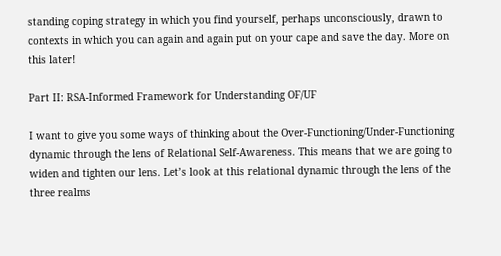standing coping strategy in which you find yourself, perhaps unconsciously, drawn to contexts in which you can again and again put on your cape and save the day. More on this later!

Part II: RSA-Informed Framework for Understanding OF/UF

I want to give you some ways of thinking about the Over-Functioning/Under-Functioning dynamic through the lens of Relational Self-Awareness. This means that we are going to widen and tighten our lens. Let’s look at this relational dynamic through the lens of the three realms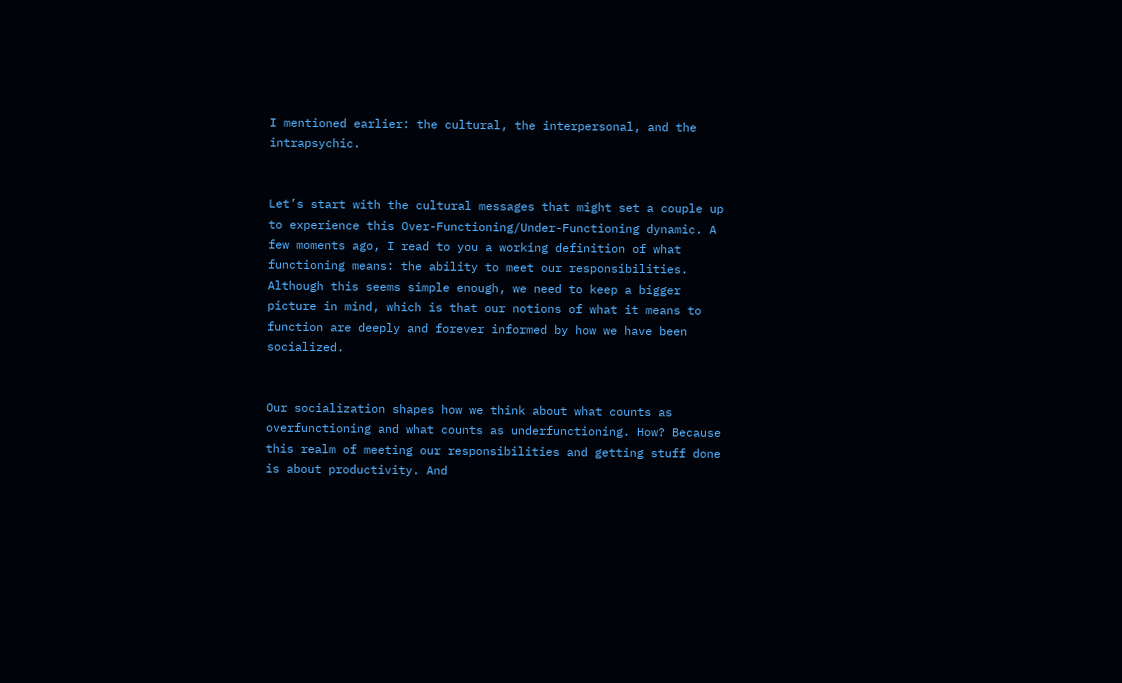I mentioned earlier: the cultural, the interpersonal, and the intrapsychic.


Let’s start with the cultural messages that might set a couple up to experience this Over-Functioning/Under-Functioning dynamic. A few moments ago, I read to you a working definition of what functioning means: the ability to meet our responsibilities. Although this seems simple enough, we need to keep a bigger picture in mind, which is that our notions of what it means to function are deeply and forever informed by how we have been socialized.


Our socialization shapes how we think about what counts as overfunctioning and what counts as underfunctioning. How? Because this realm of meeting our responsibilities and getting stuff done is about productivity. And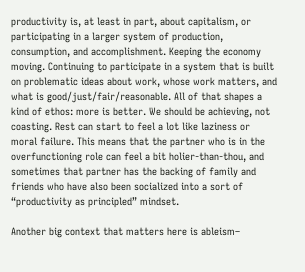productivity is, at least in part, about capitalism, or participating in a larger system of production, consumption, and accomplishment. Keeping the economy moving. Continuing to participate in a system that is built on problematic ideas about work, whose work matters, and what is good/just/fair/reasonable. All of that shapes a kind of ethos: more is better. We should be achieving, not coasting. Rest can start to feel a lot like laziness or moral failure. This means that the partner who is in the overfunctioning role can feel a bit holier-than-thou, and sometimes that partner has the backing of family and friends who have also been socialized into a sort of “productivity as principled” mindset.

Another big context that matters here is ableism–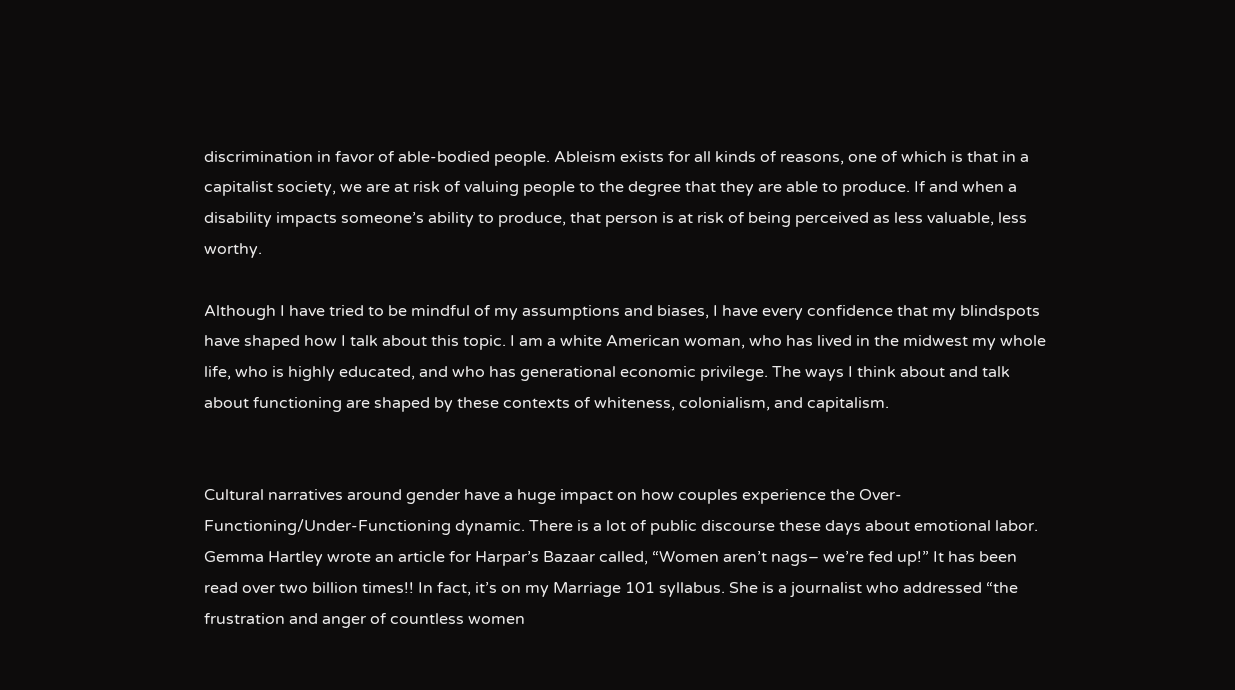discrimination in favor of able-bodied people. Ableism exists for all kinds of reasons, one of which is that in a capitalist society, we are at risk of valuing people to the degree that they are able to produce. If and when a disability impacts someone’s ability to produce, that person is at risk of being perceived as less valuable, less worthy.

Although I have tried to be mindful of my assumptions and biases, I have every confidence that my blindspots have shaped how I talk about this topic. I am a white American woman, who has lived in the midwest my whole life, who is highly educated, and who has generational economic privilege. The ways I think about and talk about functioning are shaped by these contexts of whiteness, colonialism, and capitalism.


Cultural narratives around gender have a huge impact on how couples experience the Over-Functioning/Under-Functioning dynamic. There is a lot of public discourse these days about emotional labor. Gemma Hartley wrote an article for Harpar’s Bazaar called, “Women aren’t nags– we’re fed up!” It has been read over two billion times!! In fact, it’s on my Marriage 101 syllabus. She is a journalist who addressed “the frustration and anger of countless women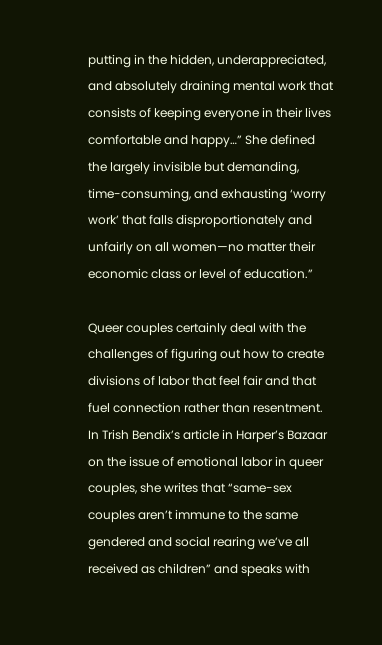putting in the hidden, underappreciated, and absolutely draining mental work that consists of keeping everyone in their lives comfortable and happy…” She defined the largely invisible but demanding, time-consuming, and exhausting ‘worry work’ that falls disproportionately and unfairly on all women—no matter their economic class or level of education.”

Queer couples certainly deal with the challenges of figuring out how to create divisions of labor that feel fair and that fuel connection rather than resentment. In Trish Bendix’s article in Harper’s Bazaar on the issue of emotional labor in queer couples, she writes that “same-sex couples aren’t immune to the same gendered and social rearing we’ve all received as children” and speaks with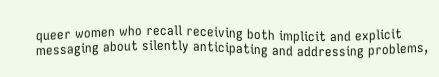queer women who recall receiving both implicit and explicit messaging about silently anticipating and addressing problems,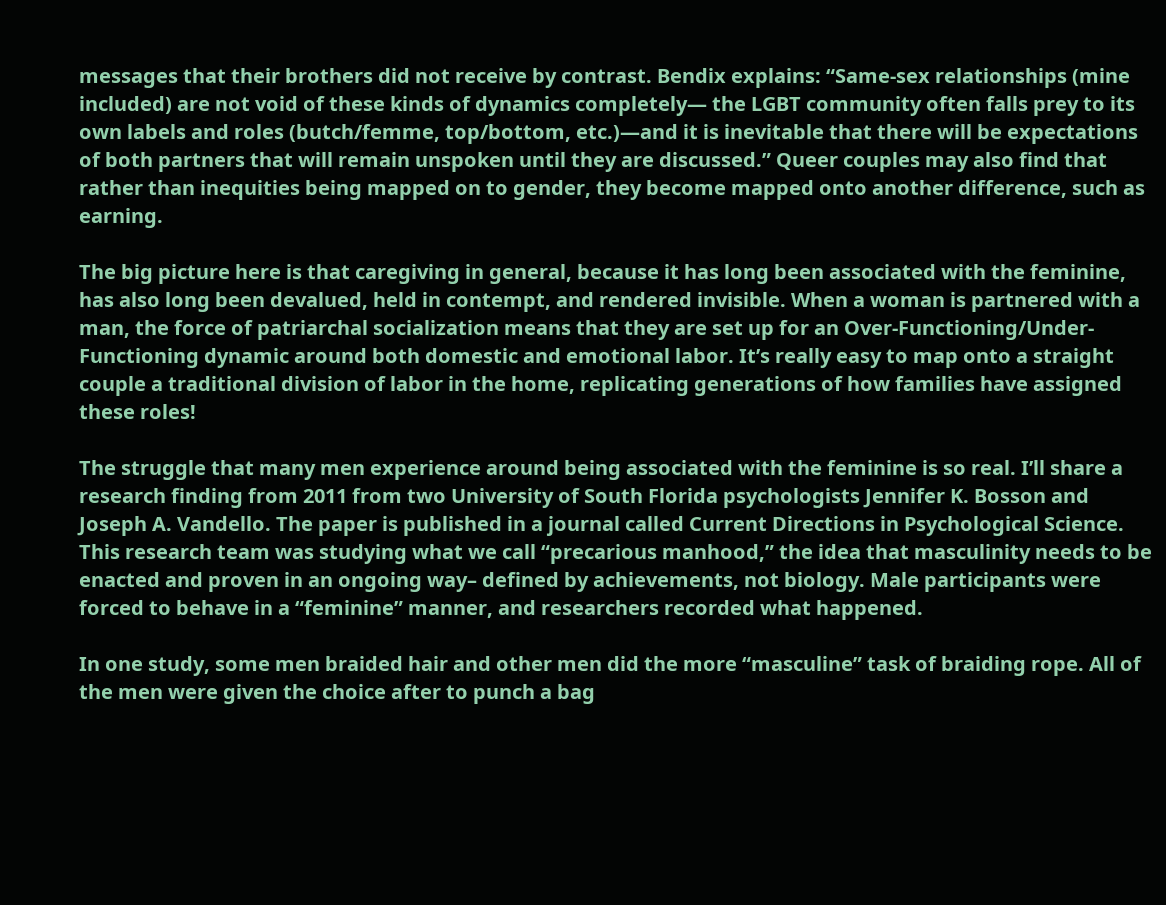messages that their brothers did not receive by contrast. Bendix explains: “Same-sex relationships (mine included) are not void of these kinds of dynamics completely— the LGBT community often falls prey to its own labels and roles (butch/femme, top/bottom, etc.)—and it is inevitable that there will be expectations of both partners that will remain unspoken until they are discussed.” Queer couples may also find that rather than inequities being mapped on to gender, they become mapped onto another difference, such as earning.

The big picture here is that caregiving in general, because it has long been associated with the feminine, has also long been devalued, held in contempt, and rendered invisible. When a woman is partnered with a man, the force of patriarchal socialization means that they are set up for an Over-Functioning/Under-Functioning dynamic around both domestic and emotional labor. It’s really easy to map onto a straight couple a traditional division of labor in the home, replicating generations of how families have assigned these roles!

The struggle that many men experience around being associated with the feminine is so real. I’ll share a research finding from 2011 from two University of South Florida psychologists Jennifer K. Bosson and Joseph A. Vandello. The paper is published in a journal called Current Directions in Psychological Science. This research team was studying what we call “precarious manhood,” the idea that masculinity needs to be enacted and proven in an ongoing way– defined by achievements, not biology. Male participants were forced to behave in a “feminine” manner, and researchers recorded what happened.

In one study, some men braided hair and other men did the more “masculine” task of braiding rope. All of the men were given the choice after to punch a bag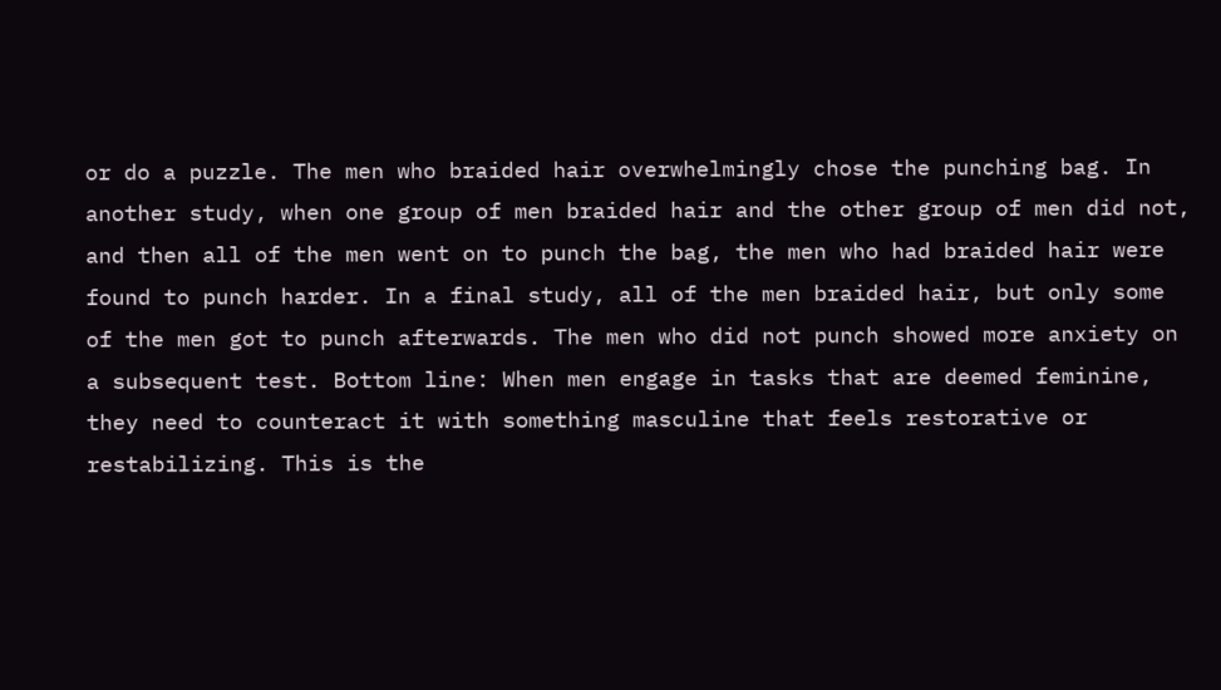or do a puzzle. The men who braided hair overwhelmingly chose the punching bag. In another study, when one group of men braided hair and the other group of men did not, and then all of the men went on to punch the bag, the men who had braided hair were found to punch harder. In a final study, all of the men braided hair, but only some of the men got to punch afterwards. The men who did not punch showed more anxiety on a subsequent test. Bottom line: When men engage in tasks that are deemed feminine, they need to counteract it with something masculine that feels restorative or restabilizing. This is the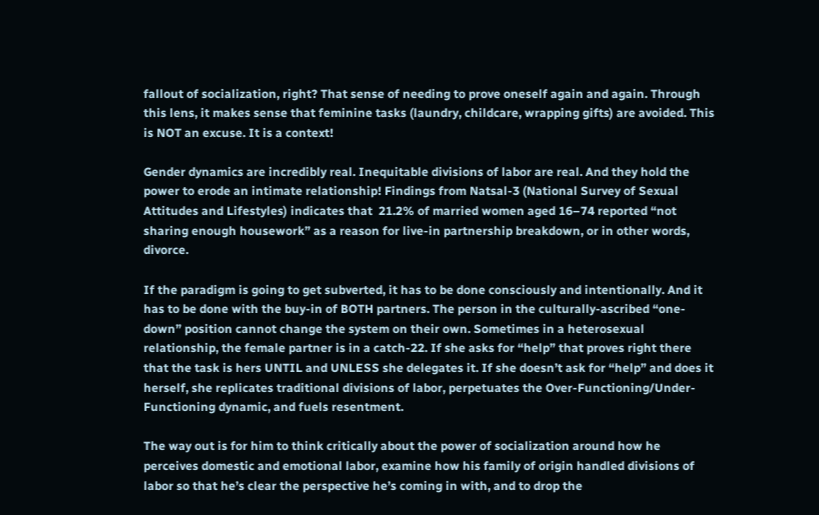fallout of socialization, right? That sense of needing to prove oneself again and again. Through this lens, it makes sense that feminine tasks (laundry, childcare, wrapping gifts) are avoided. This is NOT an excuse. It is a context!

Gender dynamics are incredibly real. Inequitable divisions of labor are real. And they hold the power to erode an intimate relationship! Findings from Natsal-3 (National Survey of Sexual Attitudes and Lifestyles) indicates that  21.2% of married women aged 16–74 reported “not sharing enough housework” as a reason for live-in partnership breakdown, or in other words, divorce.

If the paradigm is going to get subverted, it has to be done consciously and intentionally. And it has to be done with the buy-in of BOTH partners. The person in the culturally-ascribed “one-down” position cannot change the system on their own. Sometimes in a heterosexual relationship, the female partner is in a catch-22. If she asks for “help” that proves right there that the task is hers UNTIL and UNLESS she delegates it. If she doesn’t ask for “help” and does it herself, she replicates traditional divisions of labor, perpetuates the Over-Functioning/Under-Functioning dynamic, and fuels resentment.

The way out is for him to think critically about the power of socialization around how he perceives domestic and emotional labor, examine how his family of origin handled divisions of labor so that he’s clear the perspective he’s coming in with, and to drop the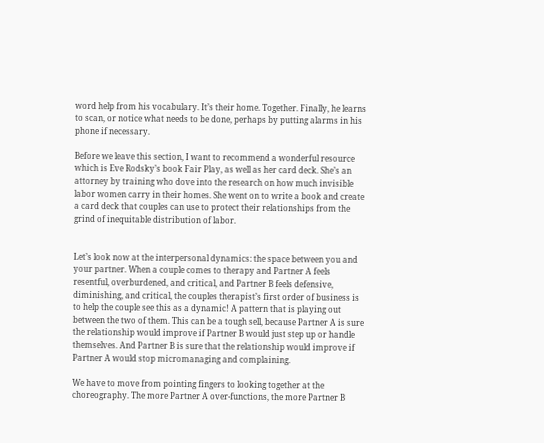word help from his vocabulary. It’s their home. Together. Finally, he learns to scan, or notice what needs to be done, perhaps by putting alarms in his phone if necessary.

Before we leave this section, I want to recommend a wonderful resource which is Eve Rodsky’s book Fair Play, as well as her card deck. She’s an attorney by training who dove into the research on how much invisible labor women carry in their homes. She went on to write a book and create a card deck that couples can use to protect their relationships from the grind of inequitable distribution of labor.


Let’s look now at the interpersonal dynamics: the space between you and your partner. When a couple comes to therapy and Partner A feels resentful, overburdened, and critical, and Partner B feels defensive, diminishing, and critical, the couples therapist’s first order of business is to help the couple see this as a dynamic! A pattern that is playing out between the two of them. This can be a tough sell, because Partner A is sure the relationship would improve if Partner B would just step up or handle themselves. And Partner B is sure that the relationship would improve if Partner A would stop micromanaging and complaining.

We have to move from pointing fingers to looking together at the choreography. The more Partner A over-functions, the more Partner B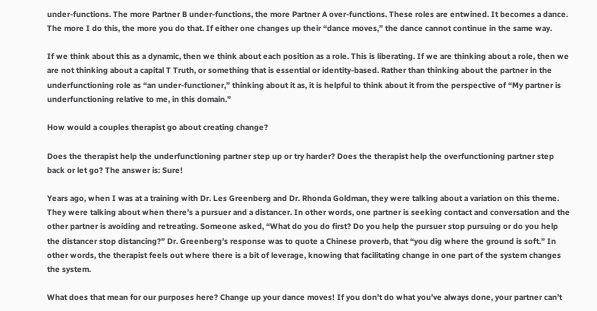under-functions. The more Partner B under-functions, the more Partner A over-functions. These roles are entwined. It becomes a dance. The more I do this, the more you do that. If either one changes up their “dance moves,” the dance cannot continue in the same way.

If we think about this as a dynamic, then we think about each position as a role. This is liberating. If we are thinking about a role, then we are not thinking about a capital T Truth, or something that is essential or identity-based. Rather than thinking about the partner in the underfunctioning role as “an under-functioner,” thinking about it as, it is helpful to think about it from the perspective of “My partner is underfunctioning relative to me, in this domain.”

How would a couples therapist go about creating change?

Does the therapist help the underfunctioning partner step up or try harder? Does the therapist help the overfunctioning partner step back or let go? The answer is: Sure!

Years ago, when I was at a training with Dr. Les Greenberg and Dr. Rhonda Goldman, they were talking about a variation on this theme. They were talking about when there’s a pursuer and a distancer. In other words, one partner is seeking contact and conversation and the other partner is avoiding and retreating. Someone asked, “What do you do first? Do you help the pursuer stop pursuing or do you help the distancer stop distancing?” Dr. Greenberg’s response was to quote a Chinese proverb, that “you dig where the ground is soft.” In other words, the therapist feels out where there is a bit of leverage, knowing that facilitating change in one part of the system changes the system.

What does that mean for our purposes here? Change up your dance moves! If you don’t do what you’ve always done, your partner can’t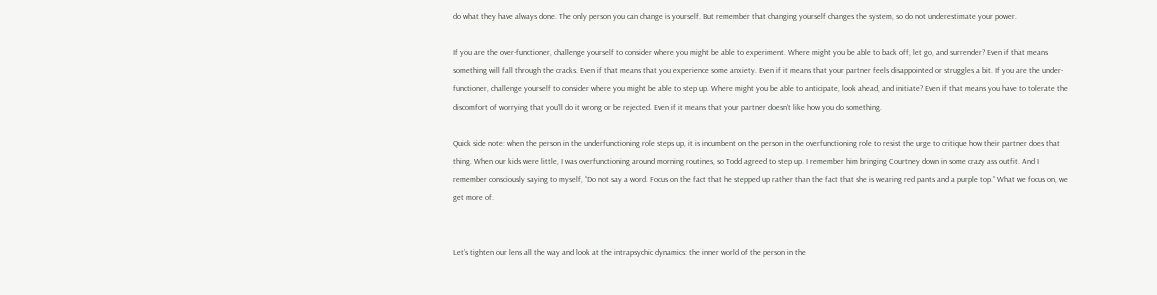do what they have always done. The only person you can change is yourself. But remember that changing yourself changes the system, so do not underestimate your power.

If you are the over-functioner, challenge yourself to consider where you might be able to experiment. Where might you be able to back off, let go, and surrender? Even if that means something will fall through the cracks. Even if that means that you experience some anxiety. Even if it means that your partner feels disappointed or struggles a bit. If you are the under-functioner, challenge yourself to consider where you might be able to step up. Where might you be able to anticipate, look ahead, and initiate? Even if that means you have to tolerate the discomfort of worrying that you’ll do it wrong or be rejected. Even if it means that your partner doesn’t like how you do something.

Quick side note: when the person in the underfunctioning role steps up, it is incumbent on the person in the overfunctioning role to resist the urge to critique how their partner does that thing. When our kids were little, I was overfunctioning around morning routines, so Todd agreed to step up. I remember him bringing Courtney down in some crazy ass outfit. And I remember consciously saying to myself, “Do not say a word. Focus on the fact that he stepped up rather than the fact that she is wearing red pants and a purple top.” What we focus on, we get more of.


Let’s tighten our lens all the way and look at the intrapsychic dynamics: the inner world of the person in the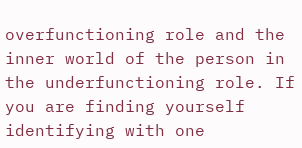overfunctioning role and the inner world of the person in the underfunctioning role. If you are finding yourself identifying with one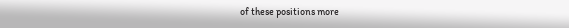of these positions more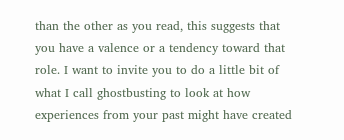than the other as you read, this suggests that you have a valence or a tendency toward that role. I want to invite you to do a little bit of what I call ghostbusting to look at how experiences from your past might have created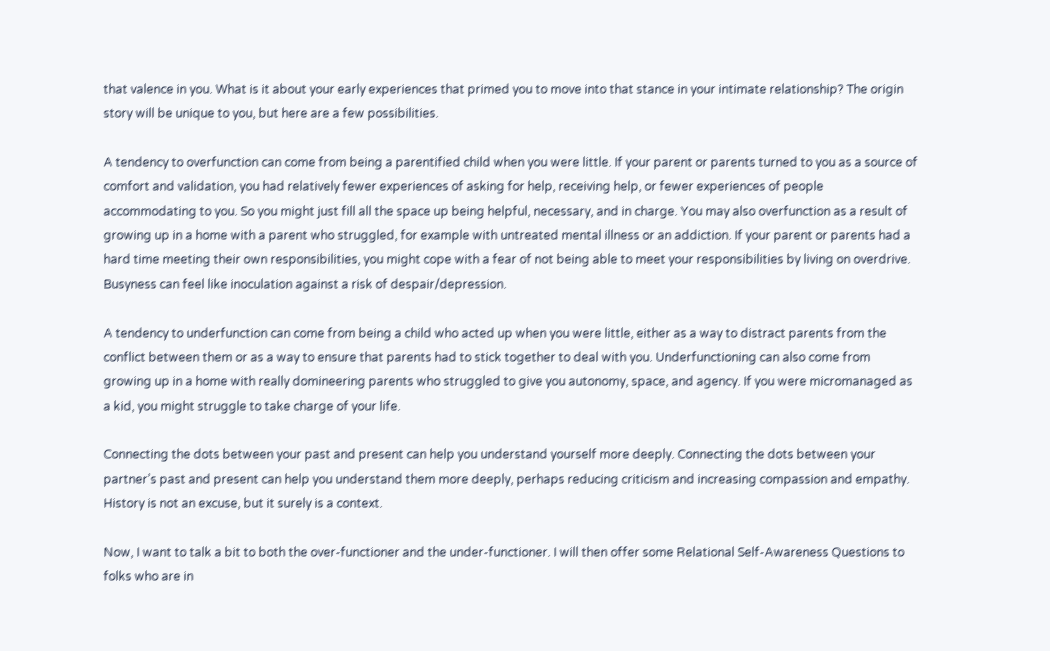that valence in you. What is it about your early experiences that primed you to move into that stance in your intimate relationship? The origin story will be unique to you, but here are a few possibilities.

A tendency to overfunction can come from being a parentified child when you were little. If your parent or parents turned to you as a source of comfort and validation, you had relatively fewer experiences of asking for help, receiving help, or fewer experiences of people accommodating to you. So you might just fill all the space up being helpful, necessary, and in charge. You may also overfunction as a result of growing up in a home with a parent who struggled, for example with untreated mental illness or an addiction. If your parent or parents had a hard time meeting their own responsibilities, you might cope with a fear of not being able to meet your responsibilities by living on overdrive. Busyness can feel like inoculation against a risk of despair/depression.

A tendency to underfunction can come from being a child who acted up when you were little, either as a way to distract parents from the conflict between them or as a way to ensure that parents had to stick together to deal with you. Underfunctioning can also come from growing up in a home with really domineering parents who struggled to give you autonomy, space, and agency. If you were micromanaged as a kid, you might struggle to take charge of your life.

Connecting the dots between your past and present can help you understand yourself more deeply. Connecting the dots between your partner’s past and present can help you understand them more deeply, perhaps reducing criticism and increasing compassion and empathy. History is not an excuse, but it surely is a context.

Now, I want to talk a bit to both the over-functioner and the under-functioner. I will then offer some Relational Self-Awareness Questions to folks who are in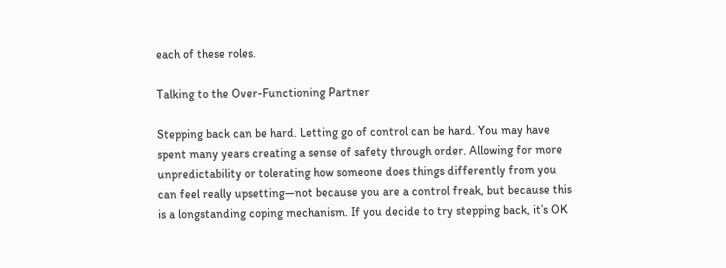each of these roles.

Talking to the Over-Functioning Partner

Stepping back can be hard. Letting go of control can be hard. You may have spent many years creating a sense of safety through order. Allowing for more unpredictability or tolerating how someone does things differently from you can feel really upsetting—not because you are a control freak, but because this is a longstanding coping mechanism. If you decide to try stepping back, it’s OK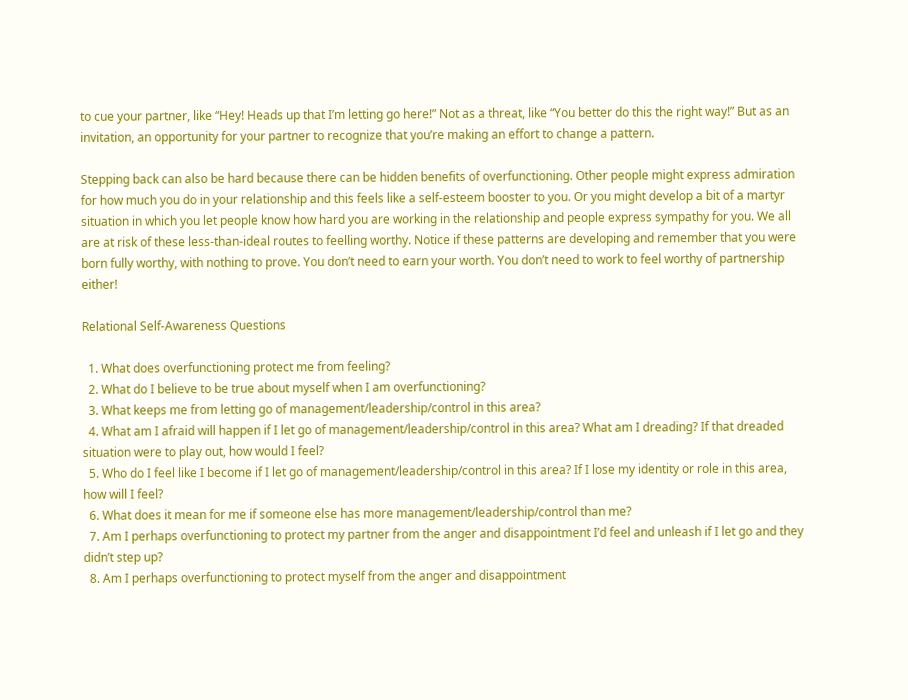to cue your partner, like “Hey! Heads up that I’m letting go here!” Not as a threat, like “You better do this the right way!” But as an invitation, an opportunity for your partner to recognize that you’re making an effort to change a pattern.

Stepping back can also be hard because there can be hidden benefits of overfunctioning. Other people might express admiration for how much you do in your relationship and this feels like a self-esteem booster to you. Or you might develop a bit of a martyr situation in which you let people know how hard you are working in the relationship and people express sympathy for you. We all are at risk of these less-than-ideal routes to feelling worthy. Notice if these patterns are developing and remember that you were born fully worthy, with nothing to prove. You don’t need to earn your worth. You don’t need to work to feel worthy of partnership either!

Relational Self-Awareness Questions

  1. What does overfunctioning protect me from feeling?
  2. What do I believe to be true about myself when I am overfunctioning?
  3. What keeps me from letting go of management/leadership/control in this area?
  4. What am I afraid will happen if I let go of management/leadership/control in this area? What am I dreading? If that dreaded situation were to play out, how would I feel?
  5. Who do I feel like I become if I let go of management/leadership/control in this area? If I lose my identity or role in this area, how will I feel?
  6. What does it mean for me if someone else has more management/leadership/control than me?
  7. Am I perhaps overfunctioning to protect my partner from the anger and disappointment I’d feel and unleash if I let go and they didn’t step up?
  8. Am I perhaps overfunctioning to protect myself from the anger and disappointment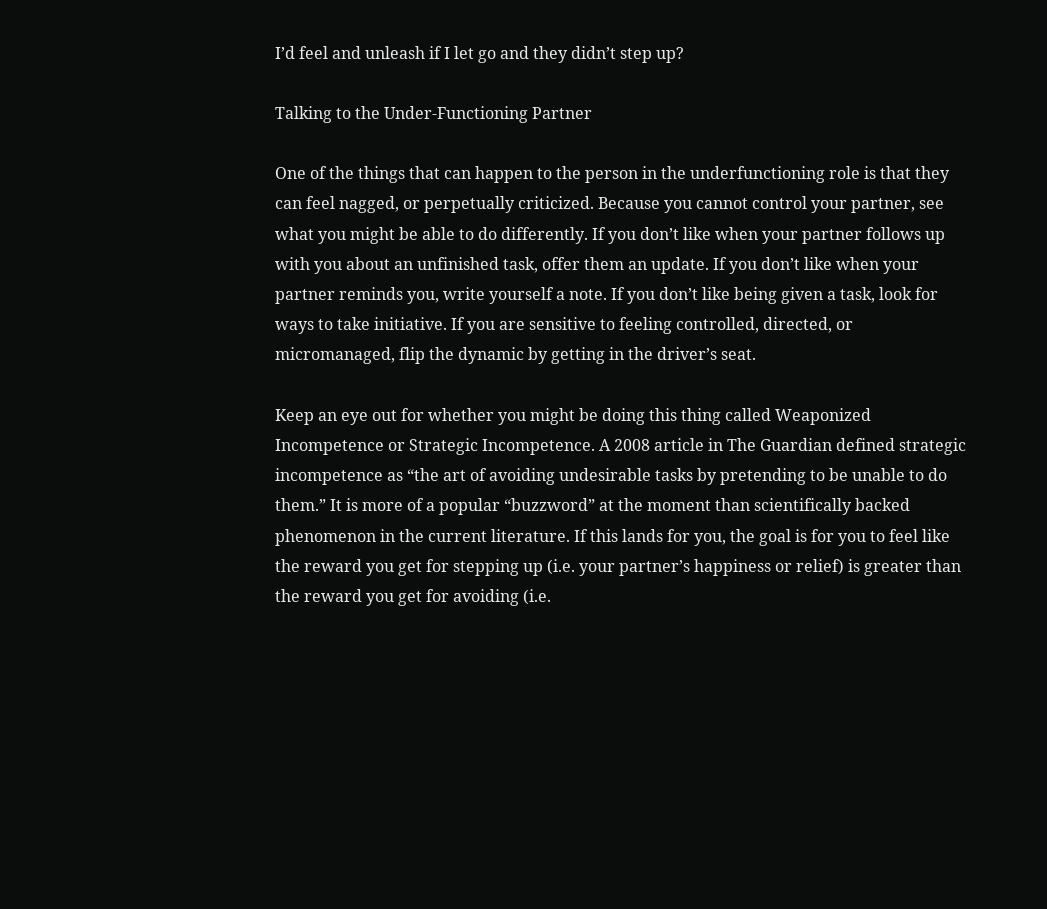I’d feel and unleash if I let go and they didn’t step up?

Talking to the Under-Functioning Partner

One of the things that can happen to the person in the underfunctioning role is that they can feel nagged, or perpetually criticized. Because you cannot control your partner, see what you might be able to do differently. If you don’t like when your partner follows up with you about an unfinished task, offer them an update. If you don’t like when your partner reminds you, write yourself a note. If you don’t like being given a task, look for ways to take initiative. If you are sensitive to feeling controlled, directed, or micromanaged, flip the dynamic by getting in the driver’s seat.

Keep an eye out for whether you might be doing this thing called Weaponized Incompetence or Strategic Incompetence. A 2008 article in The Guardian defined strategic incompetence as “the art of avoiding undesirable tasks by pretending to be unable to do them.” It is more of a popular “buzzword” at the moment than scientifically backed phenomenon in the current literature. If this lands for you, the goal is for you to feel like the reward you get for stepping up (i.e. your partner’s happiness or relief) is greater than the reward you get for avoiding (i.e.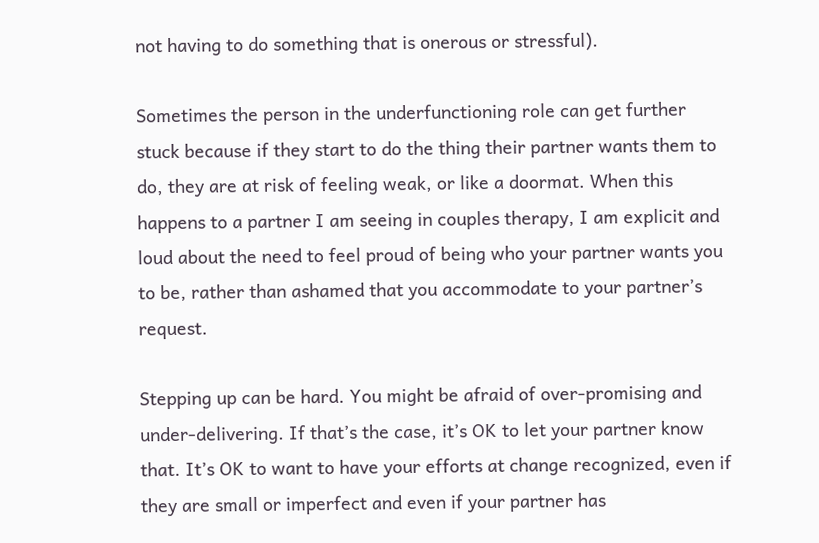not having to do something that is onerous or stressful).

Sometimes the person in the underfunctioning role can get further stuck because if they start to do the thing their partner wants them to do, they are at risk of feeling weak, or like a doormat. When this happens to a partner I am seeing in couples therapy, I am explicit and loud about the need to feel proud of being who your partner wants you to be, rather than ashamed that you accommodate to your partner’s request.

Stepping up can be hard. You might be afraid of over-promising and under-delivering. If that’s the case, it’s OK to let your partner know that. It’s OK to want to have your efforts at change recognized, even if they are small or imperfect and even if your partner has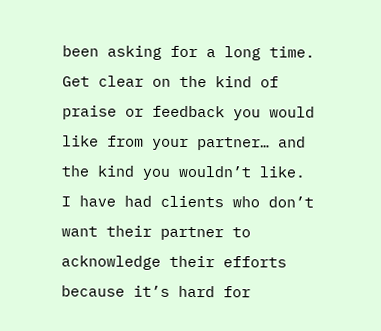been asking for a long time. Get clear on the kind of praise or feedback you would like from your partner… and the kind you wouldn’t like. I have had clients who don’t want their partner to acknowledge their efforts because it’s hard for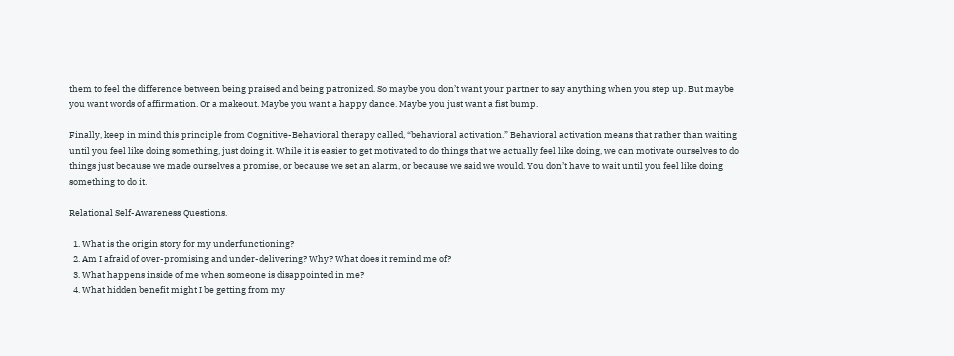them to feel the difference between being praised and being patronized. So maybe you don’t want your partner to say anything when you step up. But maybe you want words of affirmation. Or a makeout. Maybe you want a happy dance. Maybe you just want a fist bump.

Finally, keep in mind this principle from Cognitive-Behavioral therapy called, “behavioral activation.” Behavioral activation means that rather than waiting until you feel like doing something, just doing it. While it is easier to get motivated to do things that we actually feel like doing, we can motivate ourselves to do things just because we made ourselves a promise, or because we set an alarm, or because we said we would. You don’t have to wait until you feel like doing something to do it.

Relational Self-Awareness Questions.

  1. What is the origin story for my underfunctioning?
  2. Am I afraid of over-promising and under-delivering? Why? What does it remind me of?
  3. What happens inside of me when someone is disappointed in me?
  4. What hidden benefit might I be getting from my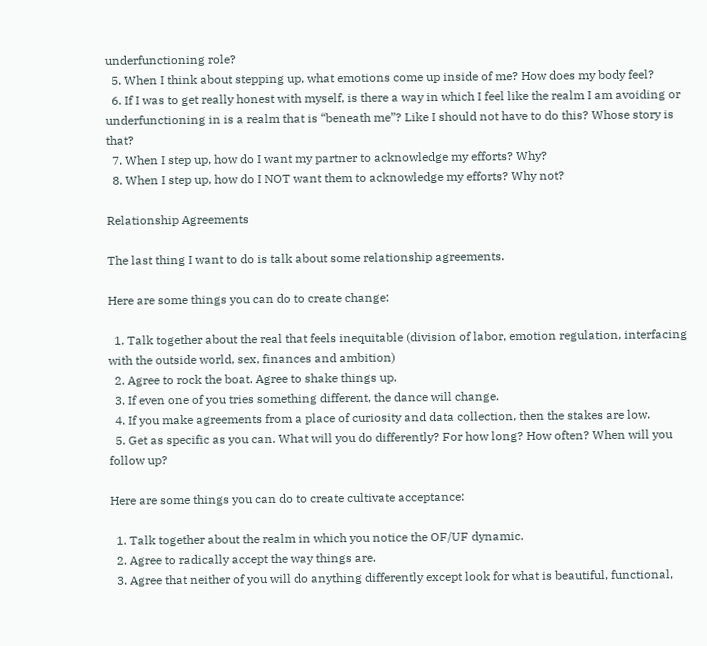underfunctioning role?
  5. When I think about stepping up, what emotions come up inside of me? How does my body feel?
  6. If I was to get really honest with myself, is there a way in which I feel like the realm I am avoiding or underfunctioning in is a realm that is “beneath me”? Like I should not have to do this? Whose story is that?
  7. When I step up, how do I want my partner to acknowledge my efforts? Why?
  8. When I step up, how do I NOT want them to acknowledge my efforts? Why not?

Relationship Agreements

The last thing I want to do is talk about some relationship agreements.

Here are some things you can do to create change:

  1. Talk together about the real that feels inequitable (division of labor, emotion regulation, interfacing with the outside world, sex, finances and ambition)
  2. Agree to rock the boat. Agree to shake things up.
  3. If even one of you tries something different, the dance will change.
  4. If you make agreements from a place of curiosity and data collection, then the stakes are low.
  5. Get as specific as you can. What will you do differently? For how long? How often? When will you follow up?

Here are some things you can do to create cultivate acceptance:

  1. Talk together about the realm in which you notice the OF/UF dynamic.
  2. Agree to radically accept the way things are.
  3. Agree that neither of you will do anything differently except look for what is beautiful, functional,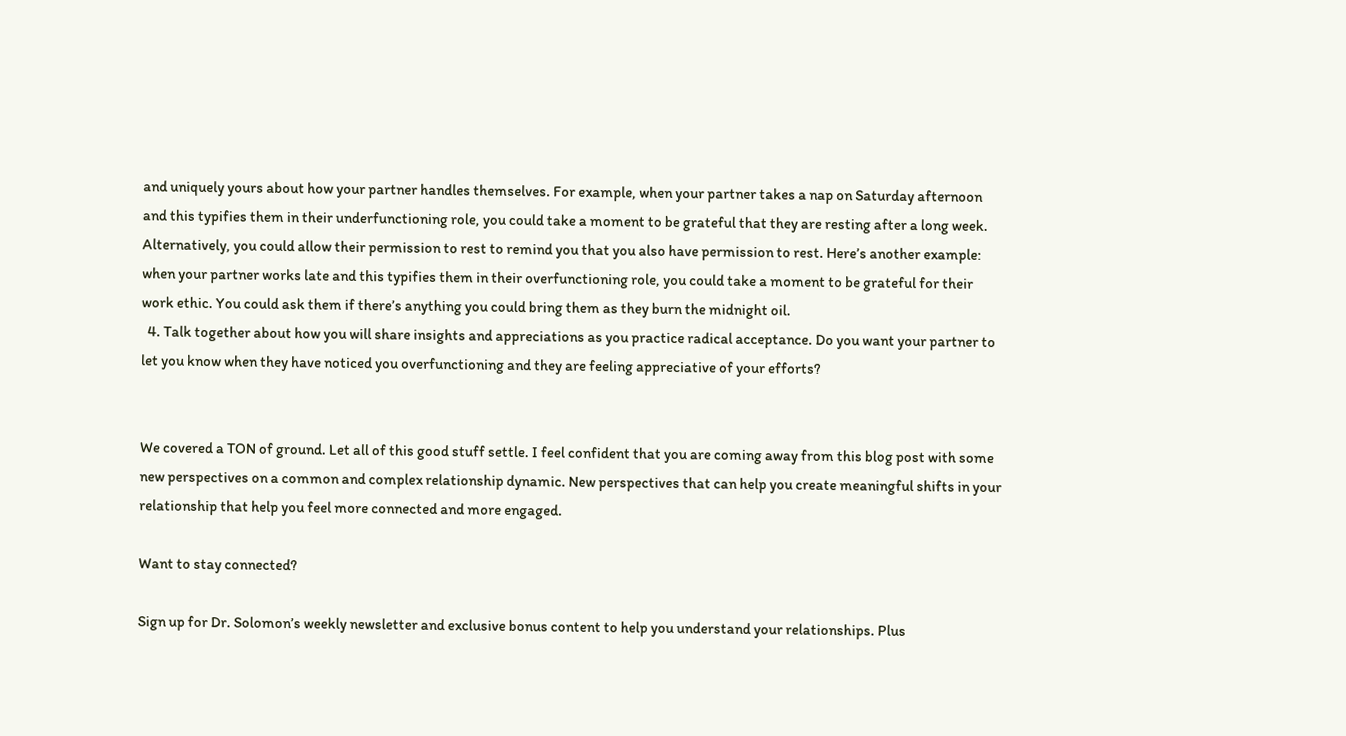and uniquely yours about how your partner handles themselves. For example, when your partner takes a nap on Saturday afternoon and this typifies them in their underfunctioning role, you could take a moment to be grateful that they are resting after a long week. Alternatively, you could allow their permission to rest to remind you that you also have permission to rest. Here’s another example: when your partner works late and this typifies them in their overfunctioning role, you could take a moment to be grateful for their work ethic. You could ask them if there’s anything you could bring them as they burn the midnight oil.
  4. Talk together about how you will share insights and appreciations as you practice radical acceptance. Do you want your partner to let you know when they have noticed you overfunctioning and they are feeling appreciative of your efforts?


We covered a TON of ground. Let all of this good stuff settle. I feel confident that you are coming away from this blog post with some new perspectives on a common and complex relationship dynamic. New perspectives that can help you create meaningful shifts in your relationship that help you feel more connected and more engaged.

Want to stay connected?

Sign up for Dr. Solomon’s weekly newsletter and exclusive bonus content to help you understand your relationships. Plus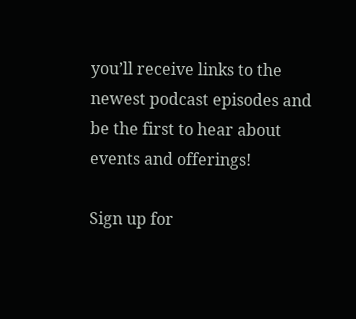you’ll receive links to the newest podcast episodes and be the first to hear about events and offerings!

Sign up for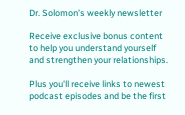Dr. Solomon's weekly newsletter

Receive exclusive bonus content to help you understand yourself and strengthen your relationships.

Plus you'll receive links to newest podcast episodes and be the first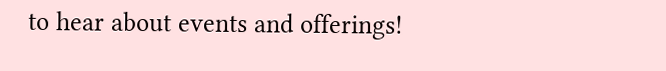to hear about events and offerings!